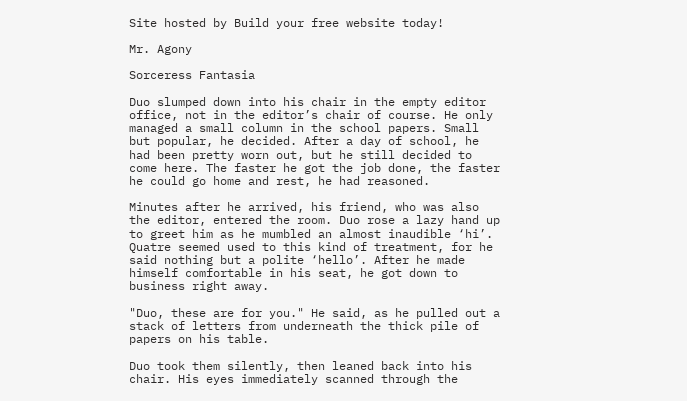Site hosted by Build your free website today!

Mr. Agony

Sorceress Fantasia

Duo slumped down into his chair in the empty editor office, not in the editor’s chair of course. He only managed a small column in the school papers. Small but popular, he decided. After a day of school, he had been pretty worn out, but he still decided to come here. The faster he got the job done, the faster he could go home and rest, he had reasoned.

Minutes after he arrived, his friend, who was also the editor, entered the room. Duo rose a lazy hand up to greet him as he mumbled an almost inaudible ‘hi’. Quatre seemed used to this kind of treatment, for he said nothing but a polite ‘hello’. After he made himself comfortable in his seat, he got down to business right away.

"Duo, these are for you." He said, as he pulled out a stack of letters from underneath the thick pile of papers on his table.

Duo took them silently, then leaned back into his chair. His eyes immediately scanned through the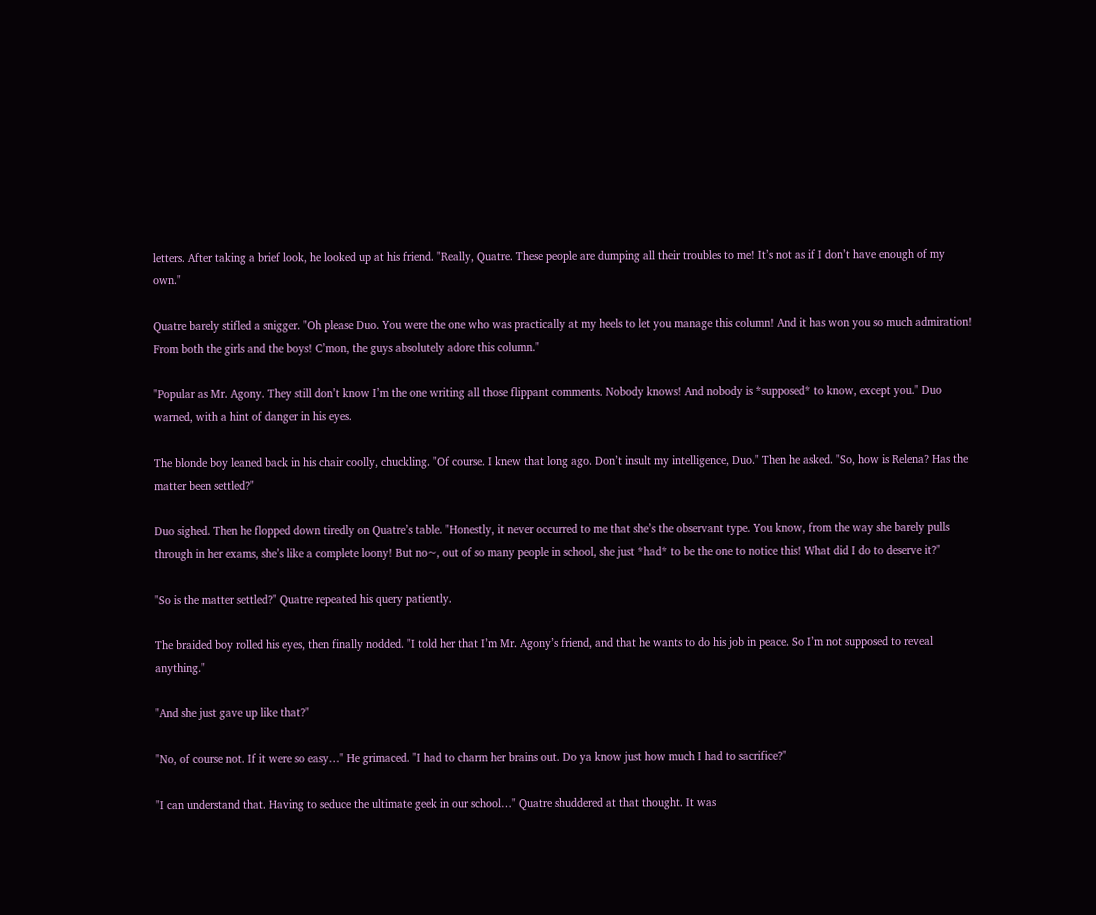letters. After taking a brief look, he looked up at his friend. "Really, Quatre. These people are dumping all their troubles to me! It’s not as if I don’t have enough of my own."

Quatre barely stifled a snigger. "Oh please Duo. You were the one who was practically at my heels to let you manage this column! And it has won you so much admiration! From both the girls and the boys! C’mon, the guys absolutely adore this column."

"Popular as Mr. Agony. They still don’t know I’m the one writing all those flippant comments. Nobody knows! And nobody is *supposed* to know, except you." Duo warned, with a hint of danger in his eyes.

The blonde boy leaned back in his chair coolly, chuckling. "Of course. I knew that long ago. Don’t insult my intelligence, Duo." Then he asked. "So, how is Relena? Has the matter been settled?"

Duo sighed. Then he flopped down tiredly on Quatre’s table. "Honestly, it never occurred to me that she’s the observant type. You know, from the way she barely pulls through in her exams, she’s like a complete loony! But no~, out of so many people in school, she just *had* to be the one to notice this! What did I do to deserve it?"

"So is the matter settled?" Quatre repeated his query patiently.

The braided boy rolled his eyes, then finally nodded. "I told her that I’m Mr. Agony’s friend, and that he wants to do his job in peace. So I’m not supposed to reveal anything."

"And she just gave up like that?"

"No, of course not. If it were so easy…" He grimaced. "I had to charm her brains out. Do ya know just how much I had to sacrifice?"

"I can understand that. Having to seduce the ultimate geek in our school…" Quatre shuddered at that thought. It was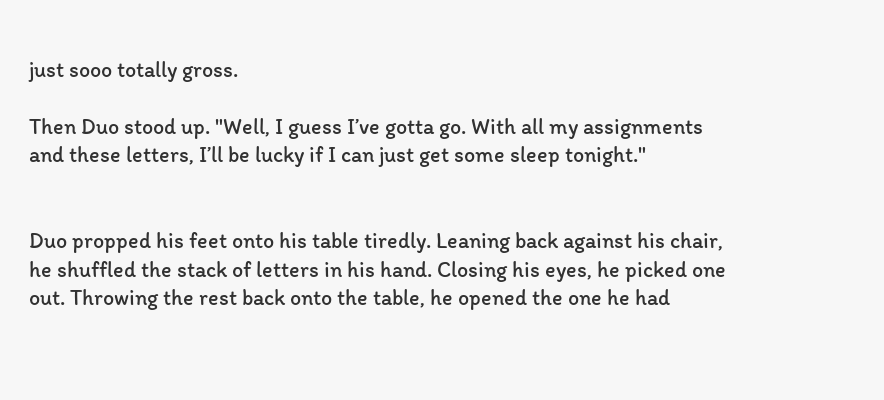just sooo totally gross.

Then Duo stood up. "Well, I guess I’ve gotta go. With all my assignments and these letters, I’ll be lucky if I can just get some sleep tonight."


Duo propped his feet onto his table tiredly. Leaning back against his chair, he shuffled the stack of letters in his hand. Closing his eyes, he picked one out. Throwing the rest back onto the table, he opened the one he had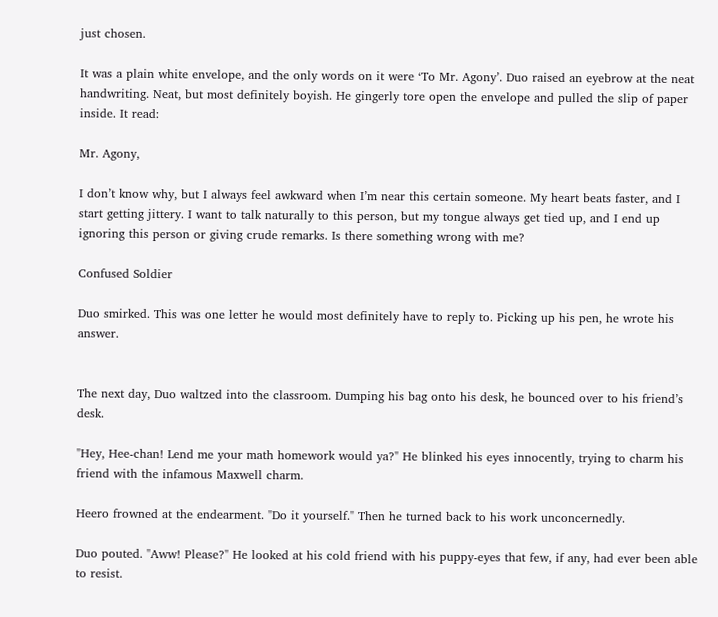just chosen.

It was a plain white envelope, and the only words on it were ‘To Mr. Agony’. Duo raised an eyebrow at the neat handwriting. Neat, but most definitely boyish. He gingerly tore open the envelope and pulled the slip of paper inside. It read:

Mr. Agony,

I don’t know why, but I always feel awkward when I’m near this certain someone. My heart beats faster, and I start getting jittery. I want to talk naturally to this person, but my tongue always get tied up, and I end up ignoring this person or giving crude remarks. Is there something wrong with me?

Confused Soldier

Duo smirked. This was one letter he would most definitely have to reply to. Picking up his pen, he wrote his answer.


The next day, Duo waltzed into the classroom. Dumping his bag onto his desk, he bounced over to his friend’s desk.

"Hey, Hee-chan! Lend me your math homework would ya?" He blinked his eyes innocently, trying to charm his friend with the infamous Maxwell charm.

Heero frowned at the endearment. "Do it yourself." Then he turned back to his work unconcernedly.

Duo pouted. "Aww! Please?" He looked at his cold friend with his puppy-eyes that few, if any, had ever been able to resist.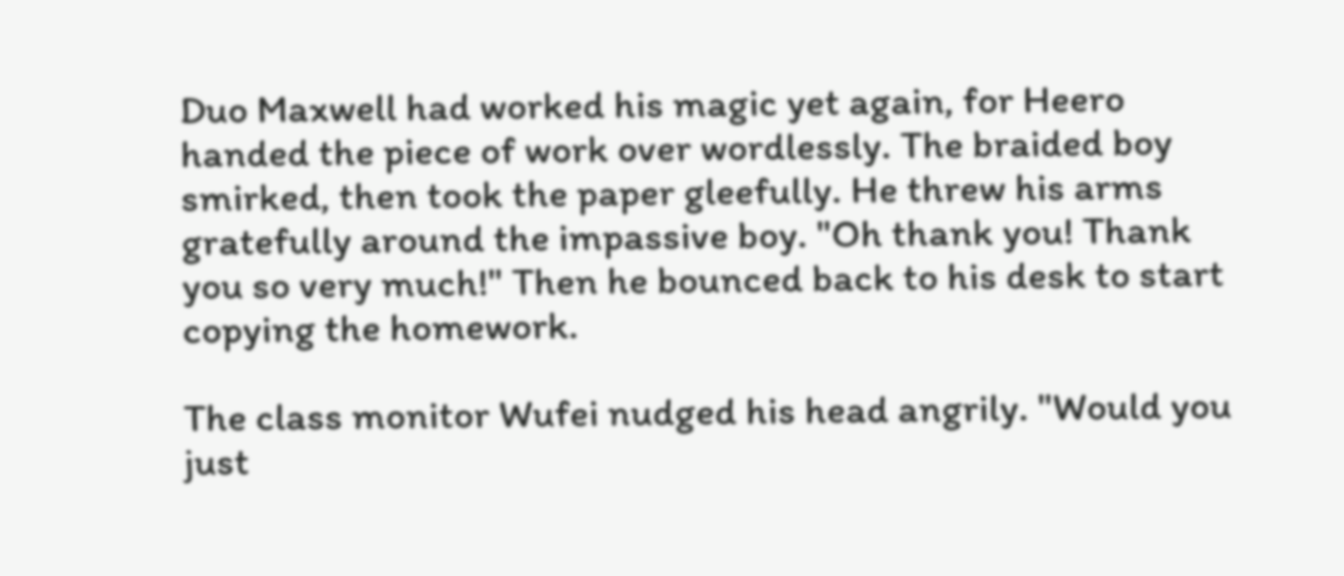Duo Maxwell had worked his magic yet again, for Heero handed the piece of work over wordlessly. The braided boy smirked, then took the paper gleefully. He threw his arms gratefully around the impassive boy. "Oh thank you! Thank you so very much!" Then he bounced back to his desk to start copying the homework.

The class monitor Wufei nudged his head angrily. "Would you just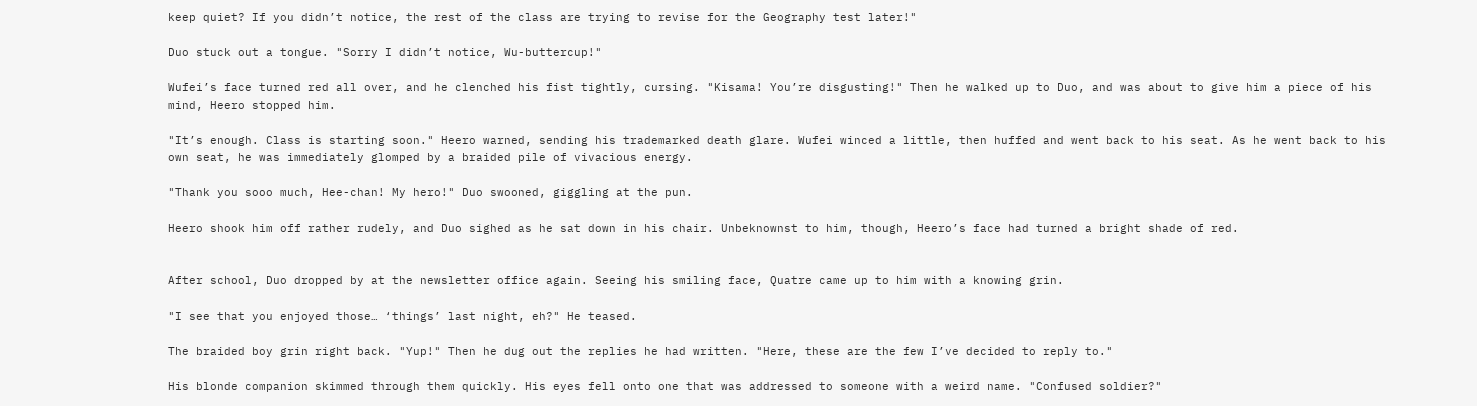keep quiet? If you didn’t notice, the rest of the class are trying to revise for the Geography test later!"

Duo stuck out a tongue. "Sorry I didn’t notice, Wu-buttercup!"

Wufei’s face turned red all over, and he clenched his fist tightly, cursing. "Kisama! You’re disgusting!" Then he walked up to Duo, and was about to give him a piece of his mind, Heero stopped him.

"It’s enough. Class is starting soon." Heero warned, sending his trademarked death glare. Wufei winced a little, then huffed and went back to his seat. As he went back to his own seat, he was immediately glomped by a braided pile of vivacious energy.

"Thank you sooo much, Hee-chan! My hero!" Duo swooned, giggling at the pun.

Heero shook him off rather rudely, and Duo sighed as he sat down in his chair. Unbeknownst to him, though, Heero’s face had turned a bright shade of red.


After school, Duo dropped by at the newsletter office again. Seeing his smiling face, Quatre came up to him with a knowing grin.

"I see that you enjoyed those… ‘things’ last night, eh?" He teased.

The braided boy grin right back. "Yup!" Then he dug out the replies he had written. "Here, these are the few I’ve decided to reply to."

His blonde companion skimmed through them quickly. His eyes fell onto one that was addressed to someone with a weird name. "Confused soldier?"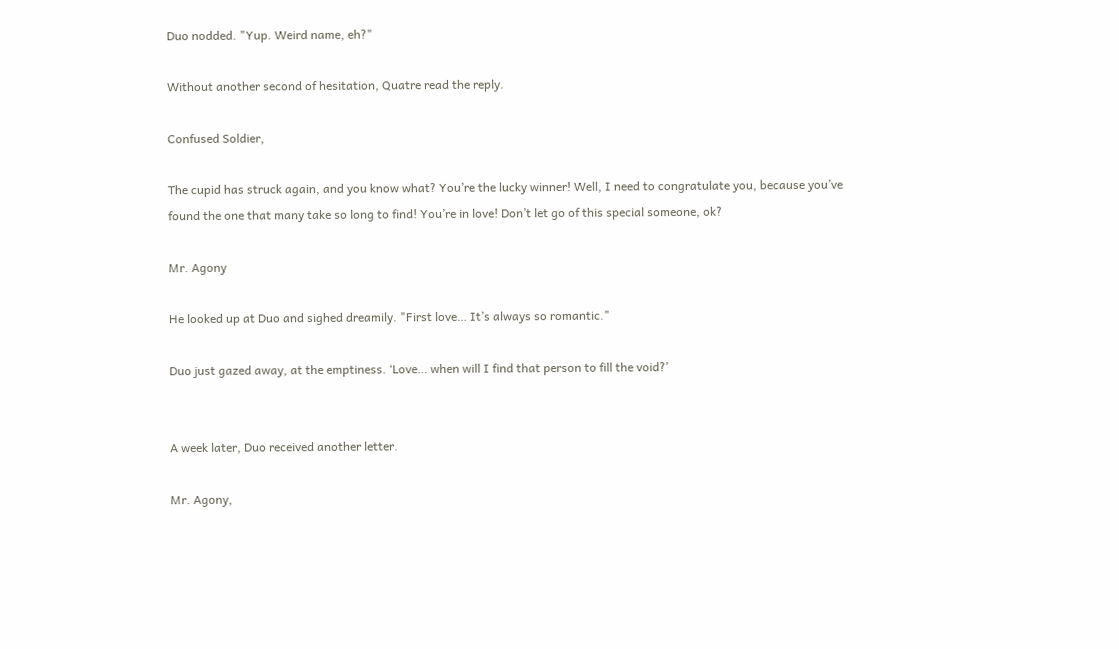Duo nodded. "Yup. Weird name, eh?"

Without another second of hesitation, Quatre read the reply.

Confused Soldier,

The cupid has struck again, and you know what? You’re the lucky winner! Well, I need to congratulate you, because you’ve found the one that many take so long to find! You’re in love! Don’t let go of this special someone, ok?

Mr. Agony

He looked up at Duo and sighed dreamily. "First love… It’s always so romantic."

Duo just gazed away, at the emptiness. ‘Love… when will I find that person to fill the void?’


A week later, Duo received another letter.

Mr. Agony,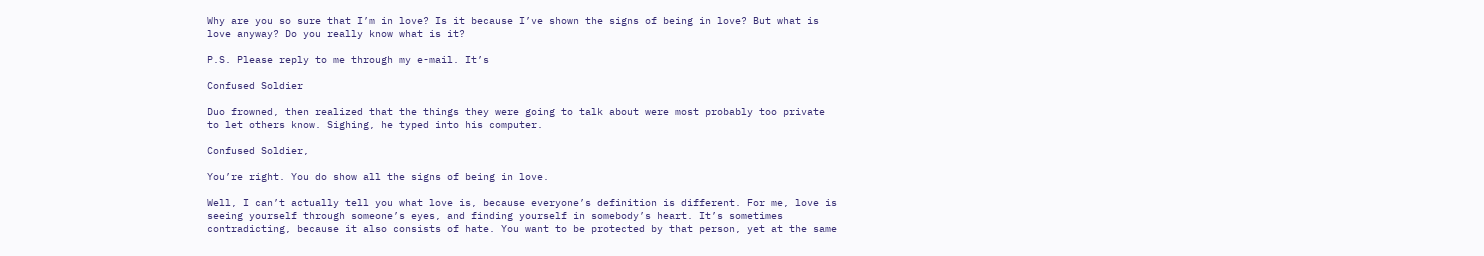Why are you so sure that I’m in love? Is it because I’ve shown the signs of being in love? But what is love anyway? Do you really know what is it?

P.S. Please reply to me through my e-mail. It’s

Confused Soldier

Duo frowned, then realized that the things they were going to talk about were most probably too private to let others know. Sighing, he typed into his computer.

Confused Soldier,

You’re right. You do show all the signs of being in love.

Well, I can’t actually tell you what love is, because everyone’s definition is different. For me, love is seeing yourself through someone’s eyes, and finding yourself in somebody’s heart. It’s sometimes contradicting, because it also consists of hate. You want to be protected by that person, yet at the same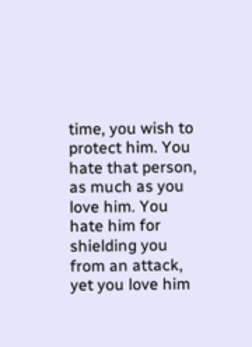time, you wish to protect him. You hate that person, as much as you love him. You hate him for shielding you from an attack, yet you love him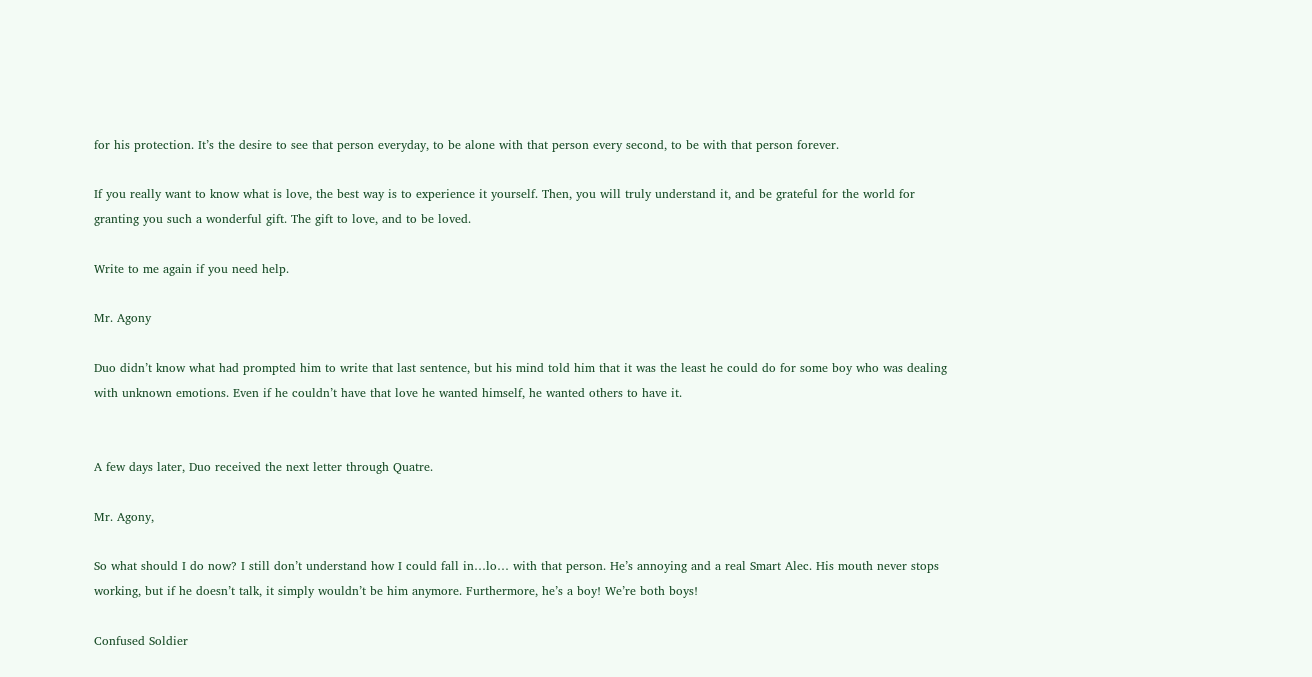for his protection. It’s the desire to see that person everyday, to be alone with that person every second, to be with that person forever.

If you really want to know what is love, the best way is to experience it yourself. Then, you will truly understand it, and be grateful for the world for granting you such a wonderful gift. The gift to love, and to be loved.

Write to me again if you need help.

Mr. Agony

Duo didn’t know what had prompted him to write that last sentence, but his mind told him that it was the least he could do for some boy who was dealing with unknown emotions. Even if he couldn’t have that love he wanted himself, he wanted others to have it.


A few days later, Duo received the next letter through Quatre.

Mr. Agony,

So what should I do now? I still don’t understand how I could fall in…lo… with that person. He’s annoying and a real Smart Alec. His mouth never stops working, but if he doesn’t talk, it simply wouldn’t be him anymore. Furthermore, he’s a boy! We’re both boys!

Confused Soldier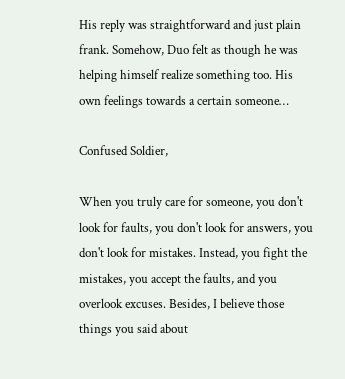His reply was straightforward and just plain frank. Somehow, Duo felt as though he was helping himself realize something too. His own feelings towards a certain someone…

Confused Soldier,

When you truly care for someone, you don't look for faults, you don't look for answers, you don't look for mistakes. Instead, you fight the mistakes, you accept the faults, and you overlook excuses. Besides, I believe those things you said about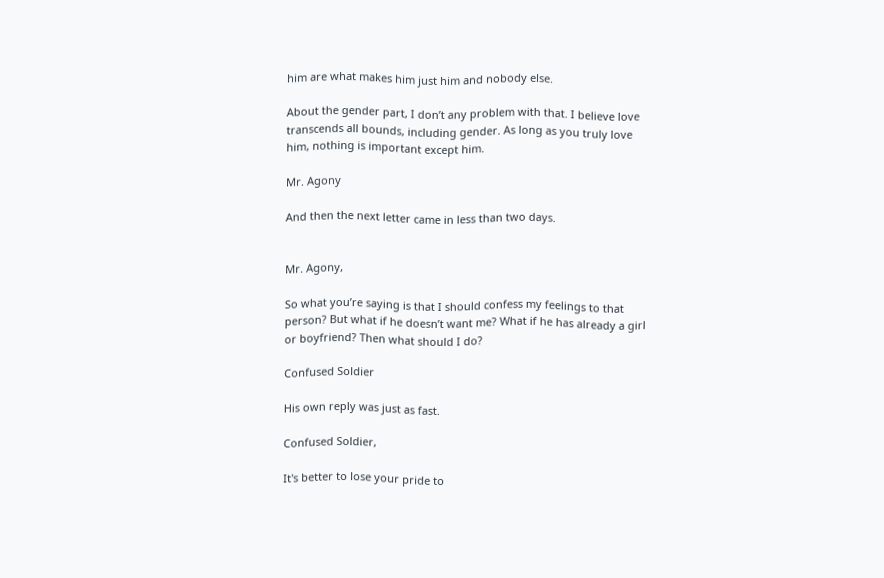him are what makes him just him and nobody else.

About the gender part, I don’t any problem with that. I believe love transcends all bounds, including gender. As long as you truly love him, nothing is important except him.

Mr. Agony

And then the next letter came in less than two days.


Mr. Agony,

So what you’re saying is that I should confess my feelings to that person? But what if he doesn’t want me? What if he has already a girl or boyfriend? Then what should I do?

Confused Soldier

His own reply was just as fast.

Confused Soldier,

It's better to lose your pride to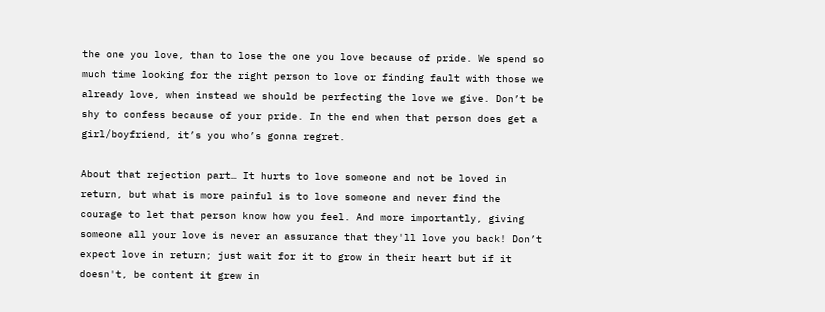the one you love, than to lose the one you love because of pride. We spend so much time looking for the right person to love or finding fault with those we already love, when instead we should be perfecting the love we give. Don’t be shy to confess because of your pride. In the end when that person does get a girl/boyfriend, it’s you who’s gonna regret.

About that rejection part… It hurts to love someone and not be loved in return, but what is more painful is to love someone and never find the courage to let that person know how you feel. And more importantly, giving someone all your love is never an assurance that they'll love you back! Don’t expect love in return; just wait for it to grow in their heart but if it doesn't, be content it grew in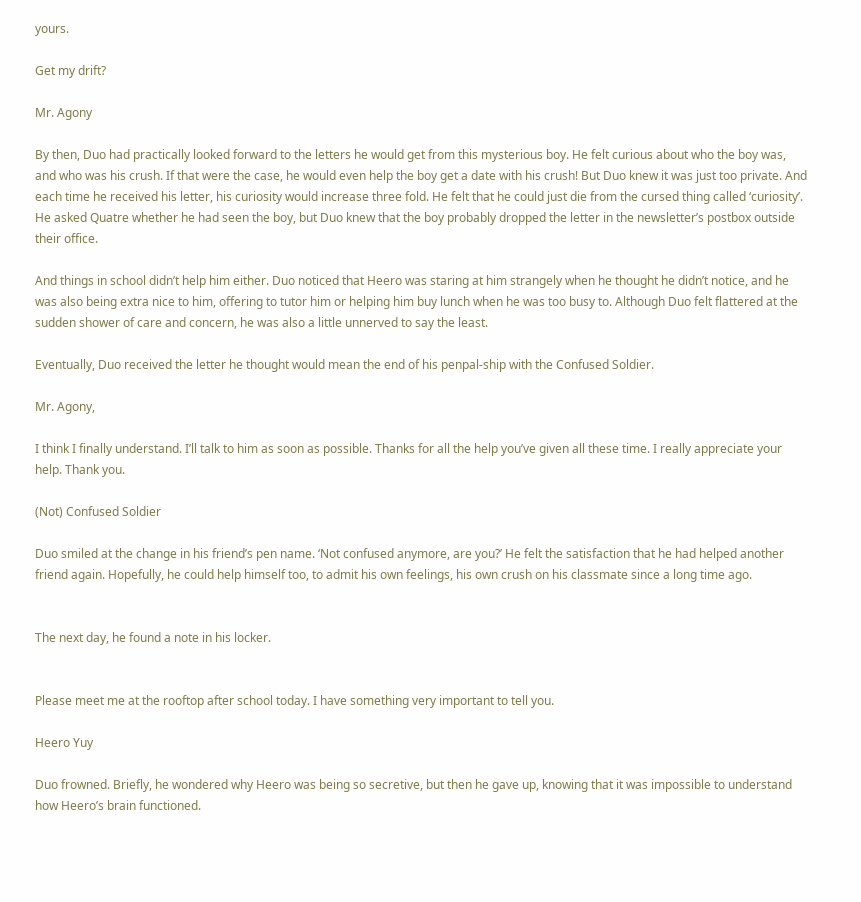yours.

Get my drift?

Mr. Agony

By then, Duo had practically looked forward to the letters he would get from this mysterious boy. He felt curious about who the boy was, and who was his crush. If that were the case, he would even help the boy get a date with his crush! But Duo knew it was just too private. And each time he received his letter, his curiosity would increase three fold. He felt that he could just die from the cursed thing called ‘curiosity’. He asked Quatre whether he had seen the boy, but Duo knew that the boy probably dropped the letter in the newsletter’s postbox outside their office.

And things in school didn’t help him either. Duo noticed that Heero was staring at him strangely when he thought he didn’t notice, and he was also being extra nice to him, offering to tutor him or helping him buy lunch when he was too busy to. Although Duo felt flattered at the sudden shower of care and concern, he was also a little unnerved to say the least.

Eventually, Duo received the letter he thought would mean the end of his penpal-ship with the Confused Soldier.

Mr. Agony,

I think I finally understand. I’ll talk to him as soon as possible. Thanks for all the help you’ve given all these time. I really appreciate your help. Thank you.

(Not) Confused Soldier

Duo smiled at the change in his friend’s pen name. ‘Not confused anymore, are you?’ He felt the satisfaction that he had helped another friend again. Hopefully, he could help himself too, to admit his own feelings, his own crush on his classmate since a long time ago.


The next day, he found a note in his locker.


Please meet me at the rooftop after school today. I have something very important to tell you.

Heero Yuy

Duo frowned. Briefly, he wondered why Heero was being so secretive, but then he gave up, knowing that it was impossible to understand how Heero’s brain functioned.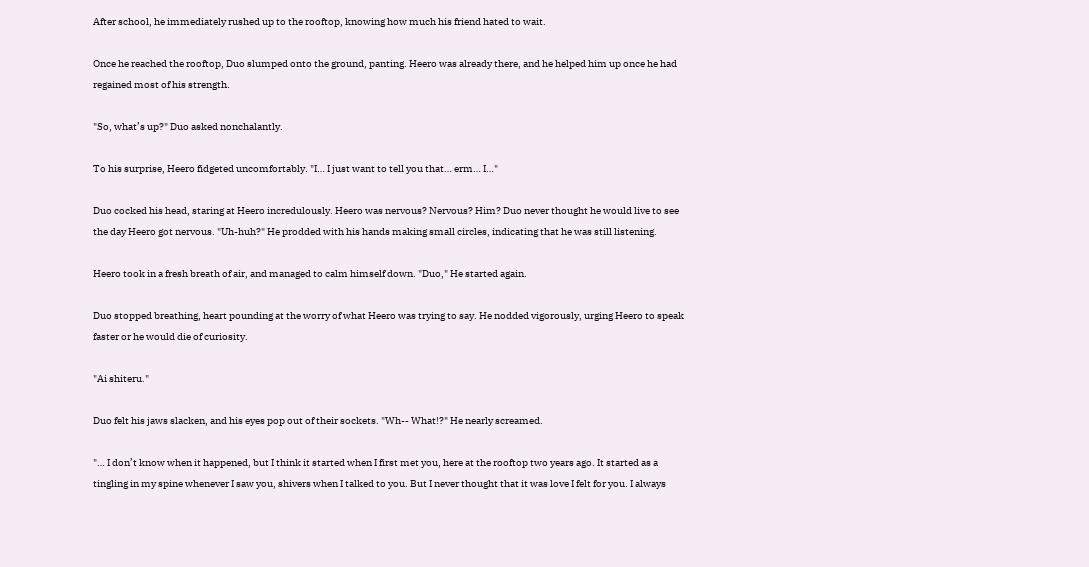After school, he immediately rushed up to the rooftop, knowing how much his friend hated to wait.

Once he reached the rooftop, Duo slumped onto the ground, panting. Heero was already there, and he helped him up once he had regained most of his strength.

"So, what’s up?" Duo asked nonchalantly.

To his surprise, Heero fidgeted uncomfortably. "I… I just want to tell you that… erm… I…"

Duo cocked his head, staring at Heero incredulously. Heero was nervous? Nervous? Him? Duo never thought he would live to see the day Heero got nervous. "Uh-huh?" He prodded with his hands making small circles, indicating that he was still listening.

Heero took in a fresh breath of air, and managed to calm himself down. "Duo," He started again.

Duo stopped breathing, heart pounding at the worry of what Heero was trying to say. He nodded vigorously, urging Heero to speak faster or he would die of curiosity.

"Ai shiteru."

Duo felt his jaws slacken, and his eyes pop out of their sockets. "Wh-- What!?" He nearly screamed.

"… I don’t know when it happened, but I think it started when I first met you, here at the rooftop two years ago. It started as a tingling in my spine whenever I saw you, shivers when I talked to you. But I never thought that it was love I felt for you. I always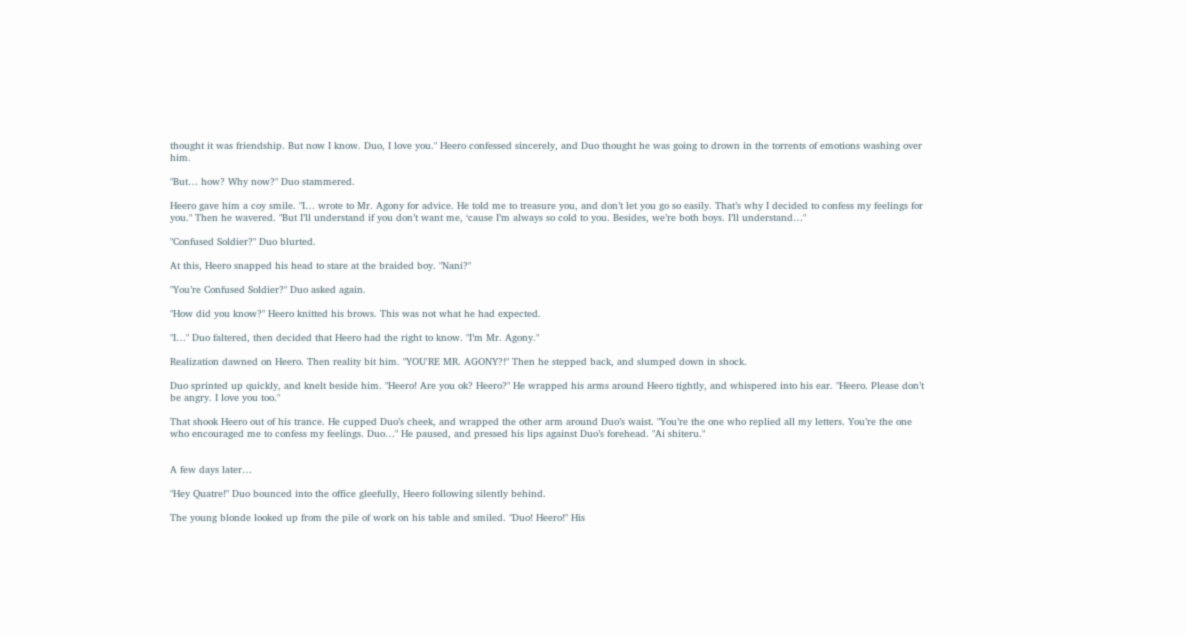thought it was friendship. But now I know. Duo, I love you." Heero confessed sincerely, and Duo thought he was going to drown in the torrents of emotions washing over him.

"But… how? Why now?" Duo stammered.

Heero gave him a coy smile. "I… wrote to Mr. Agony for advice. He told me to treasure you, and don’t let you go so easily. That’s why I decided to confess my feelings for you." Then he wavered. "But I’ll understand if you don’t want me, ‘cause I’m always so cold to you. Besides, we’re both boys. I’ll understand…"

"Confused Soldier?" Duo blurted.

At this, Heero snapped his head to stare at the braided boy. "Nani?"

"You’re Confused Soldier?" Duo asked again.

"How did you know?" Heero knitted his brows. This was not what he had expected.

"I…" Duo faltered, then decided that Heero had the right to know. "I’m Mr. Agony."

Realization dawned on Heero. Then reality bit him. "YOU'RE MR. AGONY?!" Then he stepped back, and slumped down in shock.

Duo sprinted up quickly, and knelt beside him. "Heero! Are you ok? Heero?" He wrapped his arms around Heero tightly, and whispered into his ear. "Heero. Please don’t be angry. I love you too."

That shook Heero out of his trance. He cupped Duo’s cheek, and wrapped the other arm around Duo’s waist. "You’re the one who replied all my letters. You’re the one who encouraged me to confess my feelings. Duo…" He paused, and pressed his lips against Duo’s forehead. "Ai shiteru."


A few days later…

"Hey Quatre!" Duo bounced into the office gleefully, Heero following silently behind.

The young blonde looked up from the pile of work on his table and smiled. "Duo! Heero!" His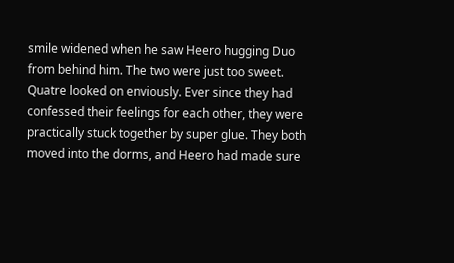smile widened when he saw Heero hugging Duo from behind him. The two were just too sweet. Quatre looked on enviously. Ever since they had confessed their feelings for each other, they were practically stuck together by super glue. They both moved into the dorms, and Heero had made sure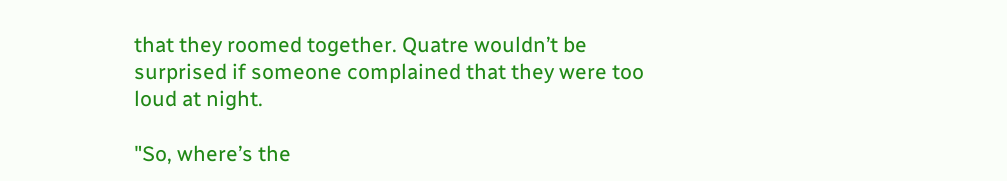that they roomed together. Quatre wouldn’t be surprised if someone complained that they were too loud at night.

"So, where’s the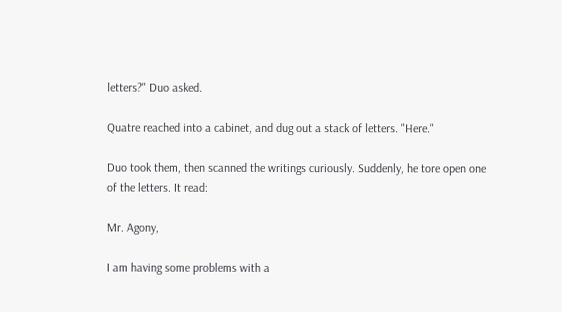letters?" Duo asked.

Quatre reached into a cabinet, and dug out a stack of letters. "Here."

Duo took them, then scanned the writings curiously. Suddenly, he tore open one of the letters. It read:

Mr. Agony,

I am having some problems with a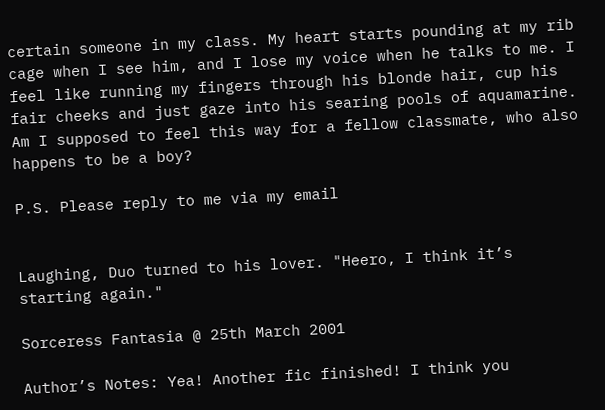certain someone in my class. My heart starts pounding at my rib cage when I see him, and I lose my voice when he talks to me. I feel like running my fingers through his blonde hair, cup his fair cheeks and just gaze into his searing pools of aquamarine. Am I supposed to feel this way for a fellow classmate, who also happens to be a boy?

P.S. Please reply to me via my email


Laughing, Duo turned to his lover. "Heero, I think it’s starting again."

Sorceress Fantasia @ 25th March 2001

Author’s Notes: Yea! Another fic finished! I think you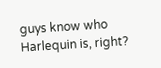guys know who Harlequin is, right?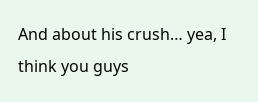And about his crush… yea, I think you guys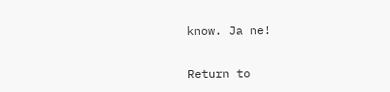know. Ja ne!


Return to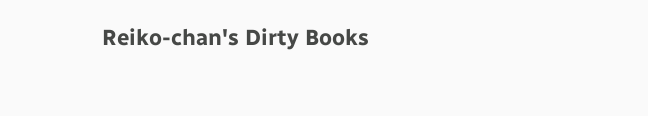Reiko-chan's Dirty Books